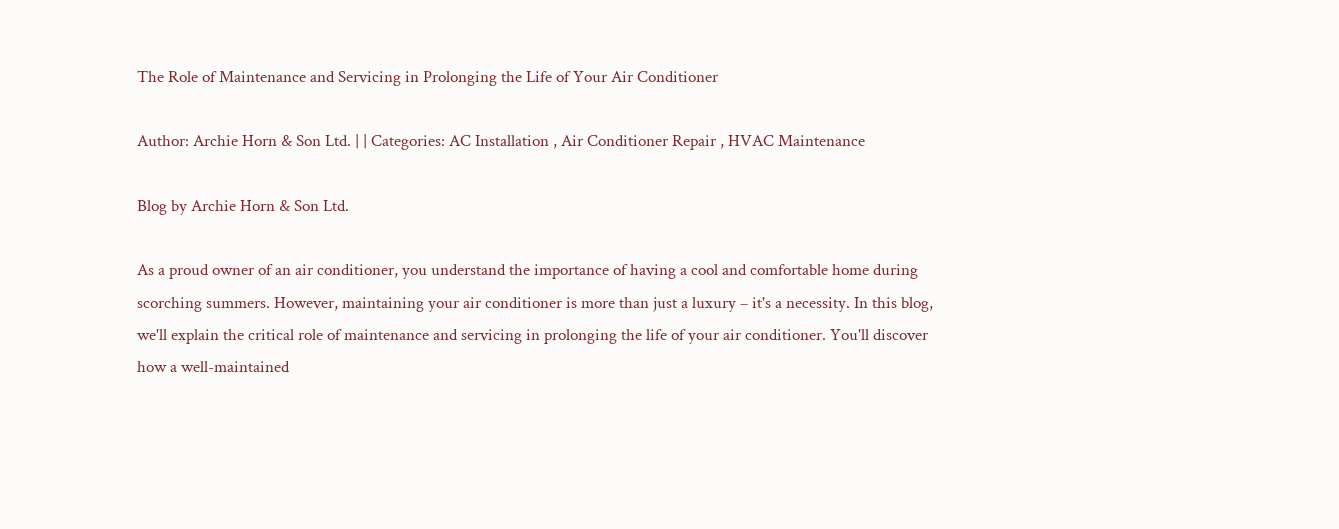The Role of Maintenance and Servicing in Prolonging the Life of Your Air Conditioner

Author: Archie Horn & Son Ltd. | | Categories: AC Installation , Air Conditioner Repair , HVAC Maintenance

Blog by Archie Horn & Son Ltd.

As a proud owner of an air conditioner, you understand the importance of having a cool and comfortable home during scorching summers. However, maintaining your air conditioner is more than just a luxury – it's a necessity. In this blog, we'll explain the critical role of maintenance and servicing in prolonging the life of your air conditioner. You'll discover how a well-maintained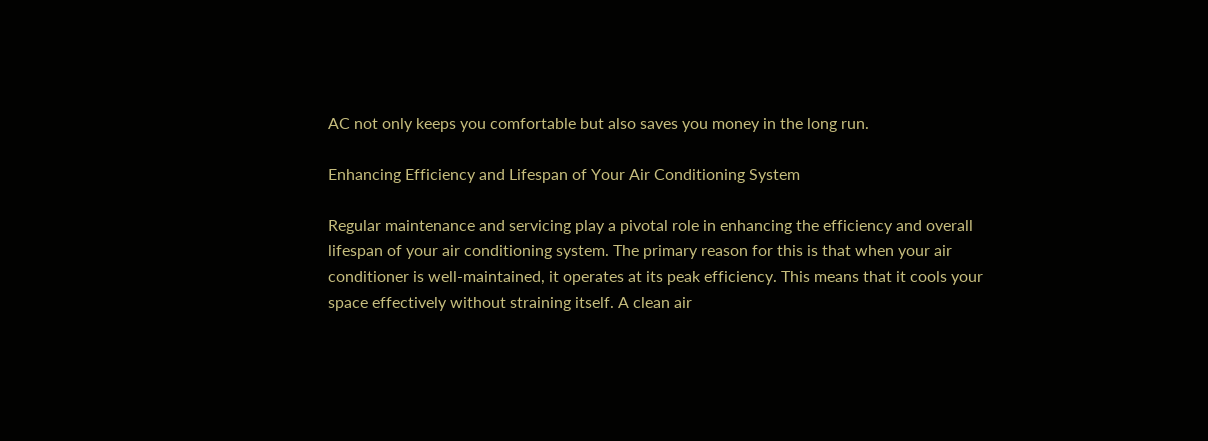AC not only keeps you comfortable but also saves you money in the long run.

Enhancing Efficiency and Lifespan of Your Air Conditioning System

Regular maintenance and servicing play a pivotal role in enhancing the efficiency and overall lifespan of your air conditioning system. The primary reason for this is that when your air conditioner is well-maintained, it operates at its peak efficiency. This means that it cools your space effectively without straining itself. A clean air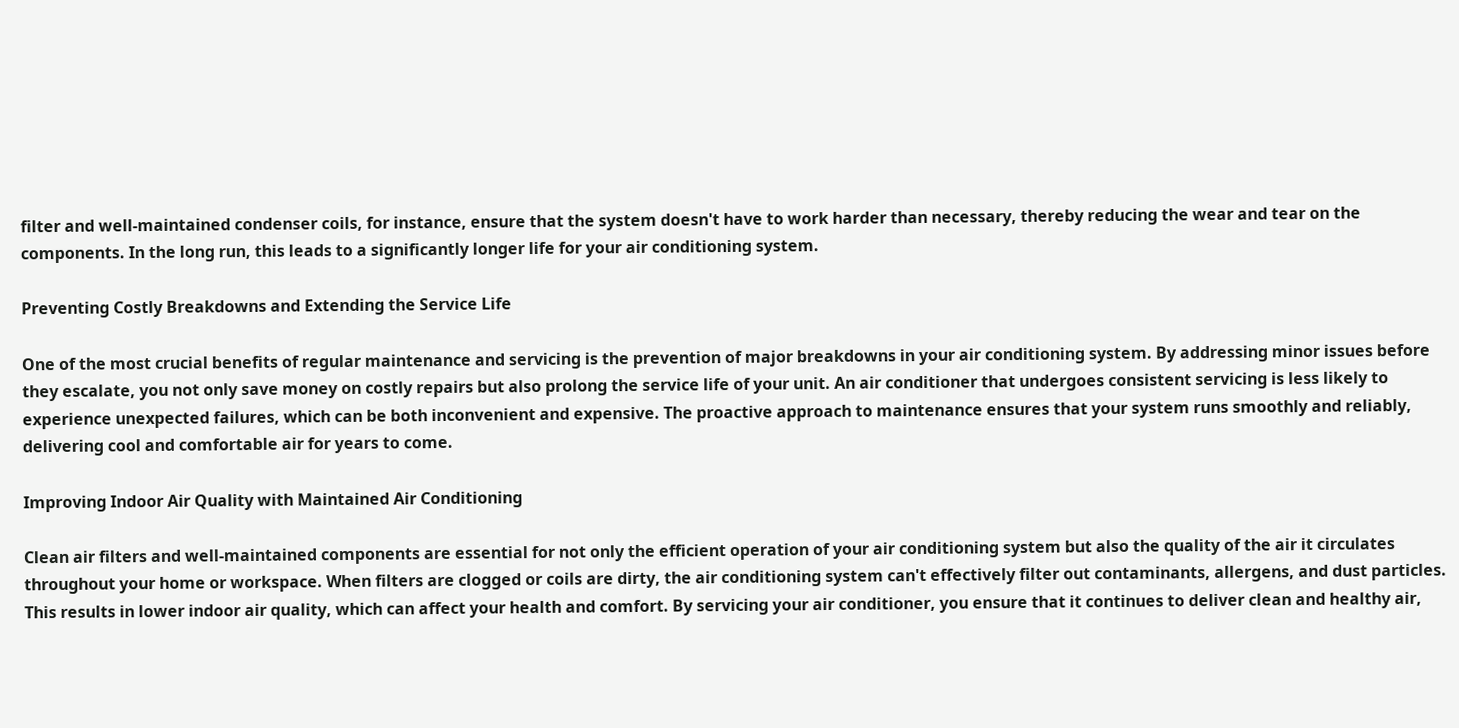filter and well-maintained condenser coils, for instance, ensure that the system doesn't have to work harder than necessary, thereby reducing the wear and tear on the components. In the long run, this leads to a significantly longer life for your air conditioning system.

Preventing Costly Breakdowns and Extending the Service Life

One of the most crucial benefits of regular maintenance and servicing is the prevention of major breakdowns in your air conditioning system. By addressing minor issues before they escalate, you not only save money on costly repairs but also prolong the service life of your unit. An air conditioner that undergoes consistent servicing is less likely to experience unexpected failures, which can be both inconvenient and expensive. The proactive approach to maintenance ensures that your system runs smoothly and reliably, delivering cool and comfortable air for years to come.

Improving Indoor Air Quality with Maintained Air Conditioning

Clean air filters and well-maintained components are essential for not only the efficient operation of your air conditioning system but also the quality of the air it circulates throughout your home or workspace. When filters are clogged or coils are dirty, the air conditioning system can't effectively filter out contaminants, allergens, and dust particles. This results in lower indoor air quality, which can affect your health and comfort. By servicing your air conditioner, you ensure that it continues to deliver clean and healthy air,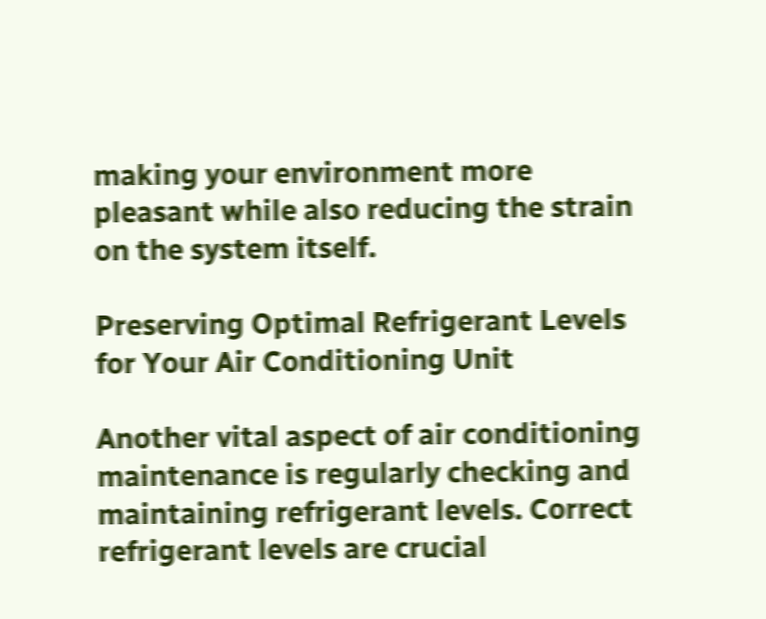making your environment more pleasant while also reducing the strain on the system itself.

Preserving Optimal Refrigerant Levels for Your Air Conditioning Unit

Another vital aspect of air conditioning maintenance is regularly checking and maintaining refrigerant levels. Correct refrigerant levels are crucial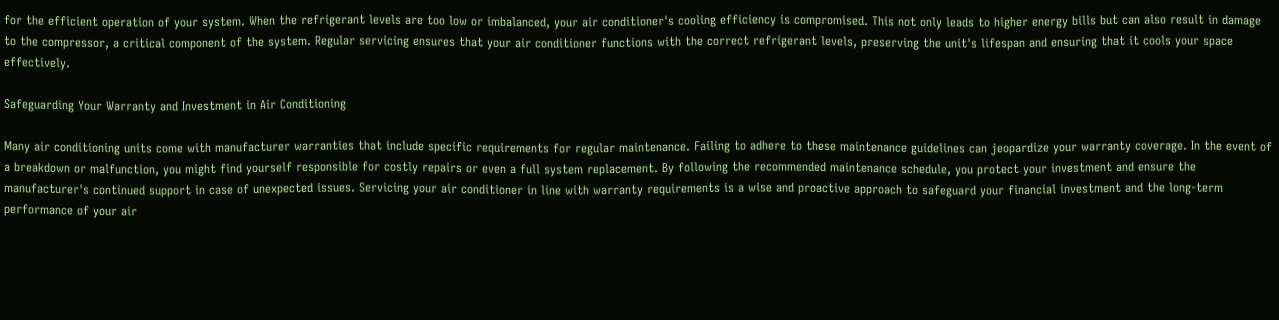for the efficient operation of your system. When the refrigerant levels are too low or imbalanced, your air conditioner's cooling efficiency is compromised. This not only leads to higher energy bills but can also result in damage to the compressor, a critical component of the system. Regular servicing ensures that your air conditioner functions with the correct refrigerant levels, preserving the unit's lifespan and ensuring that it cools your space effectively.

Safeguarding Your Warranty and Investment in Air Conditioning

Many air conditioning units come with manufacturer warranties that include specific requirements for regular maintenance. Failing to adhere to these maintenance guidelines can jeopardize your warranty coverage. In the event of a breakdown or malfunction, you might find yourself responsible for costly repairs or even a full system replacement. By following the recommended maintenance schedule, you protect your investment and ensure the manufacturer's continued support in case of unexpected issues. Servicing your air conditioner in line with warranty requirements is a wise and proactive approach to safeguard your financial investment and the long-term performance of your air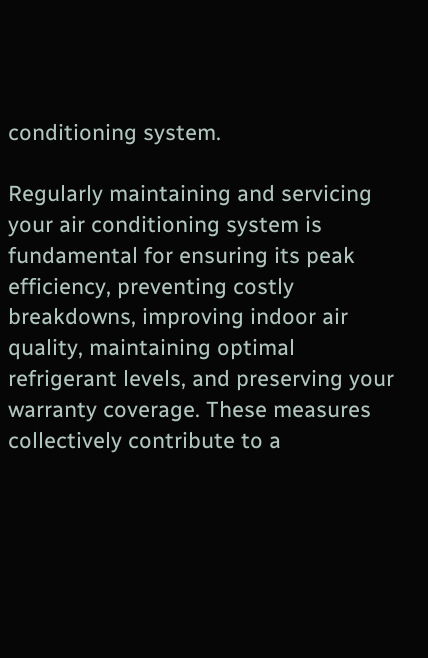conditioning system.

Regularly maintaining and servicing your air conditioning system is fundamental for ensuring its peak efficiency, preventing costly breakdowns, improving indoor air quality, maintaining optimal refrigerant levels, and preserving your warranty coverage. These measures collectively contribute to a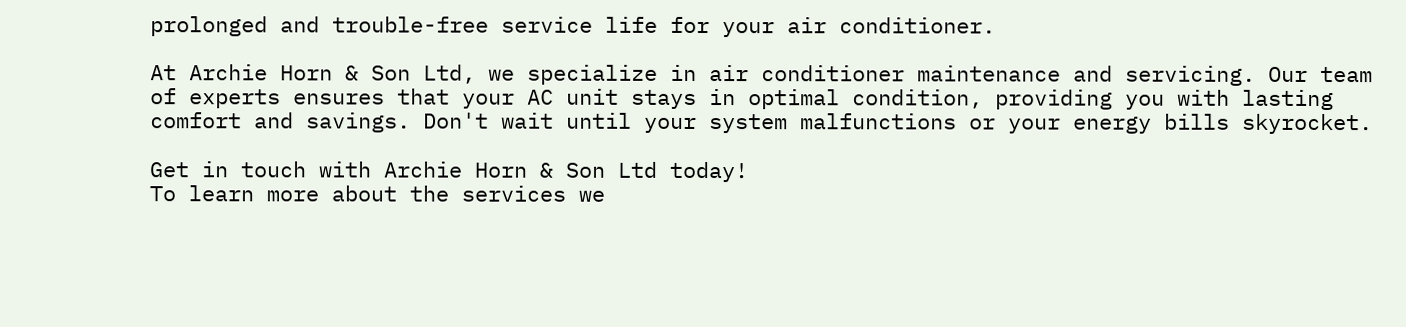prolonged and trouble-free service life for your air conditioner.

At Archie Horn & Son Ltd, we specialize in air conditioner maintenance and servicing. Our team of experts ensures that your AC unit stays in optimal condition, providing you with lasting comfort and savings. Don't wait until your system malfunctions or your energy bills skyrocket.

Get in touch with Archie Horn & Son Ltd today!
To learn more about the services we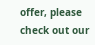offer, please check out our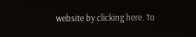website by clicking here. To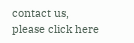contact us, please click here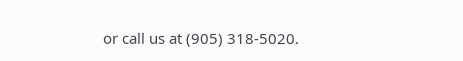or call us at (905) 318-5020.